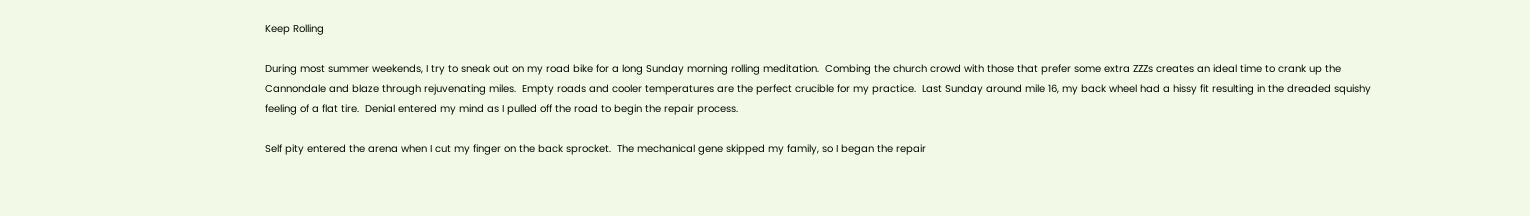Keep Rolling

During most summer weekends, I try to sneak out on my road bike for a long Sunday morning rolling meditation.  Combing the church crowd with those that prefer some extra ZZZs creates an ideal time to crank up the Cannondale and blaze through rejuvenating miles.  Empty roads and cooler temperatures are the perfect crucible for my practice.  Last Sunday around mile 16, my back wheel had a hissy fit resulting in the dreaded squishy feeling of a flat tire.  Denial entered my mind as I pulled off the road to begin the repair process.

Self pity entered the arena when I cut my finger on the back sprocket.  The mechanical gene skipped my family, so I began the repair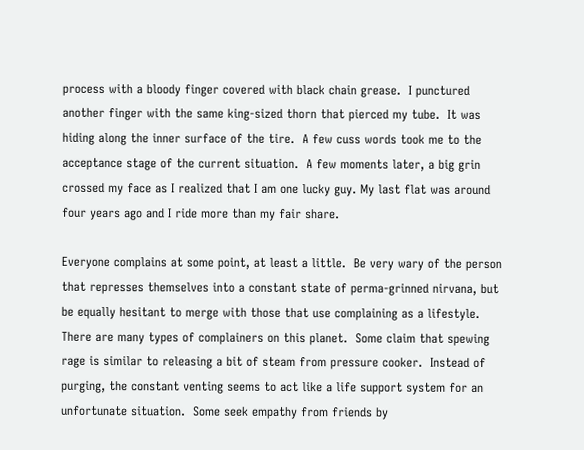process with a bloody finger covered with black chain grease.  I punctured another finger with the same king-sized thorn that pierced my tube.  It was hiding along the inner surface of the tire.  A few cuss words took me to the acceptance stage of the current situation.  A few moments later, a big grin crossed my face as I realized that I am one lucky guy. My last flat was around four years ago and I ride more than my fair share.

Everyone complains at some point, at least a little.  Be very wary of the person that represses themselves into a constant state of perma-grinned nirvana, but be equally hesitant to merge with those that use complaining as a lifestyle.  There are many types of complainers on this planet.  Some claim that spewing rage is similar to releasing a bit of steam from pressure cooker.  Instead of purging, the constant venting seems to act like a life support system for an unfortunate situation.  Some seek empathy from friends by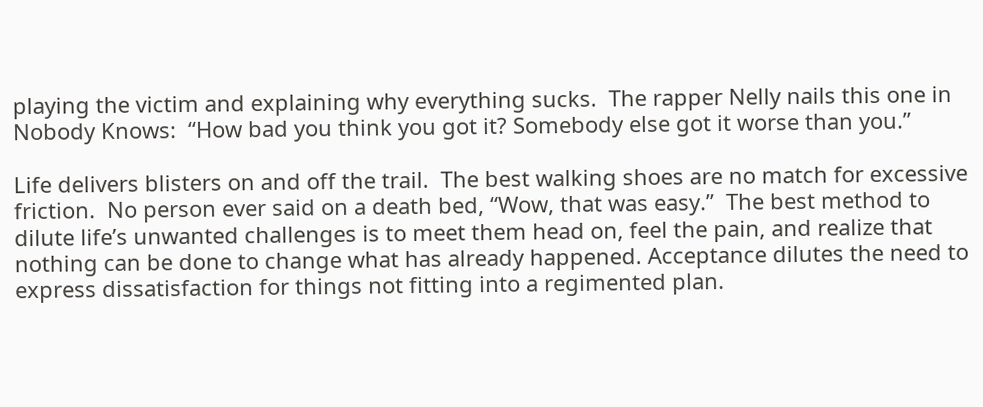playing the victim and explaining why everything sucks.  The rapper Nelly nails this one in Nobody Knows:  “How bad you think you got it? Somebody else got it worse than you.”

Life delivers blisters on and off the trail.  The best walking shoes are no match for excessive friction.  No person ever said on a death bed, “Wow, that was easy.”  The best method to dilute life’s unwanted challenges is to meet them head on, feel the pain, and realize that nothing can be done to change what has already happened. Acceptance dilutes the need to express dissatisfaction for things not fitting into a regimented plan.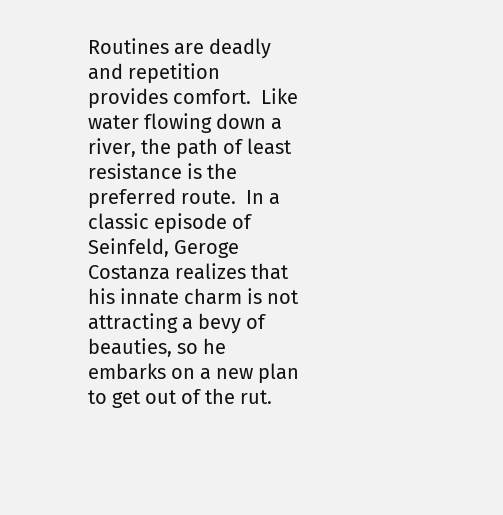Routines are deadly and repetition provides comfort.  Like water flowing down a river, the path of least resistance is the preferred route.  In a classic episode of Seinfeld, Geroge Costanza realizes that his innate charm is not attracting a bevy of beauties, so he embarks on a new plan to get out of the rut.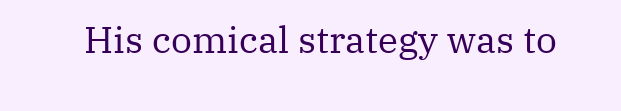His comical strategy was to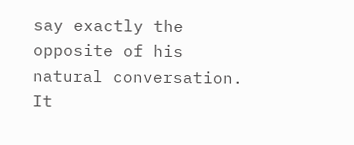say exactly the opposite of his natural conversation.  It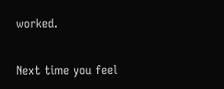worked.

Next time you feel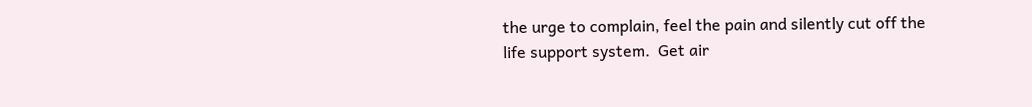the urge to complain, feel the pain and silently cut off the life support system.  Get air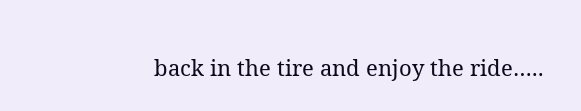back in the tire and enjoy the ride…..